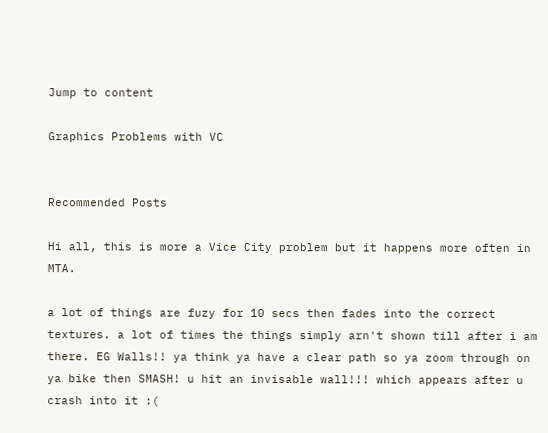Jump to content

Graphics Problems with VC


Recommended Posts

Hi all, this is more a Vice City problem but it happens more often in MTA.

a lot of things are fuzy for 10 secs then fades into the correct textures. a lot of times the things simply arn't shown till after i am there. EG Walls!! ya think ya have a clear path so ya zoom through on ya bike then SMASH! u hit an invisable wall!!! which appears after u crash into it :(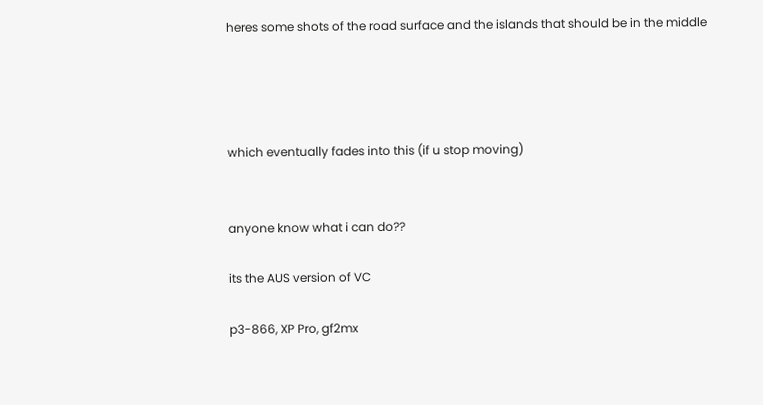heres some shots of the road surface and the islands that should be in the middle




which eventually fades into this (if u stop moving)


anyone know what i can do??

its the AUS version of VC

p3-866, XP Pro, gf2mx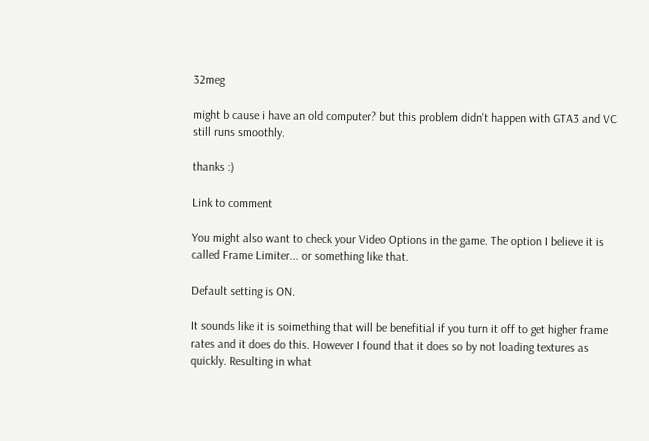32meg

might b cause i have an old computer? but this problem didn't happen with GTA3 and VC still runs smoothly.

thanks :)

Link to comment

You might also want to check your Video Options in the game. The option I believe it is called Frame Limiter... or something like that.

Default setting is ON.

It sounds like it is soimething that will be benefitial if you turn it off to get higher frame rates and it does do this. However I found that it does so by not loading textures as quickly. Resulting in what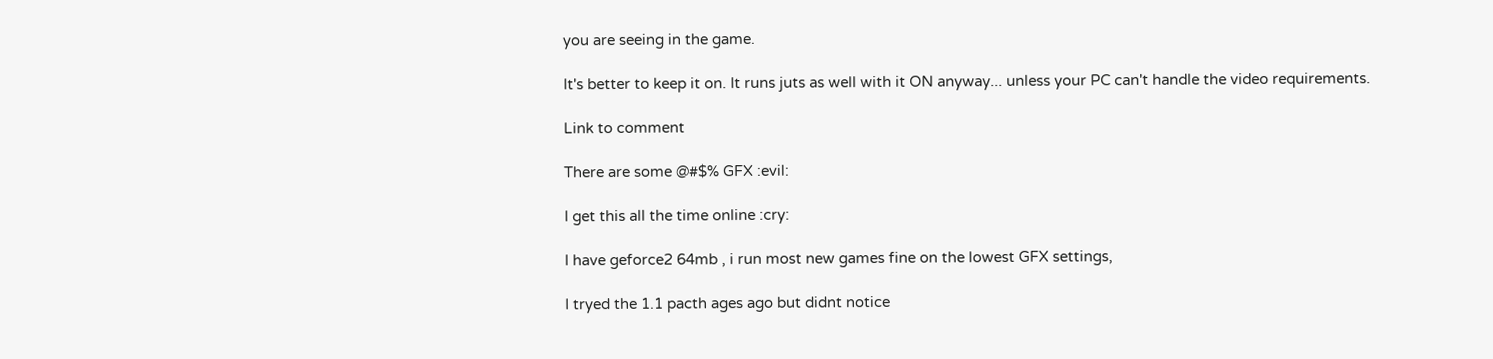you are seeing in the game.

It's better to keep it on. It runs juts as well with it ON anyway... unless your PC can't handle the video requirements.

Link to comment

There are some @#$% GFX :evil:

I get this all the time online :cry:

I have geforce2 64mb , i run most new games fine on the lowest GFX settings,

I tryed the 1.1 pacth ages ago but didnt notice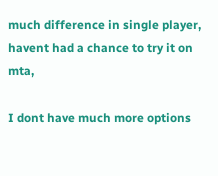much difference in single player, havent had a chance to try it on mta,

I dont have much more options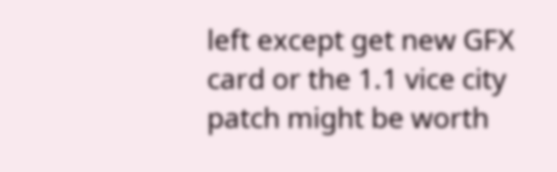left except get new GFX card or the 1.1 vice city patch might be worth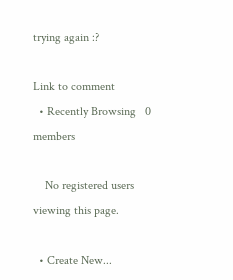trying again :?

Link to comment
  • Recently Browsing   0 members

    No registered users viewing this page.

  • Create New...